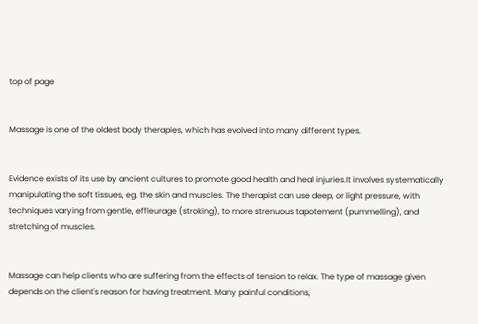top of page


Massage is one of the oldest body therapies, which has evolved into many different types.


Evidence exists of its use by ancient cultures to promote good health and heal injuries.It involves systematically manipulating the soft tissues, eg. the skin and muscles. The therapist can use deep, or light pressure, with techniques varying from gentle, effleurage (stroking), to more strenuous tapotement (pummelling), and stretching of muscles.


Massage can help clients who are suffering from the effects of tension to relax. The type of massage given depends on the client's reason for having treatment. Many painful conditions,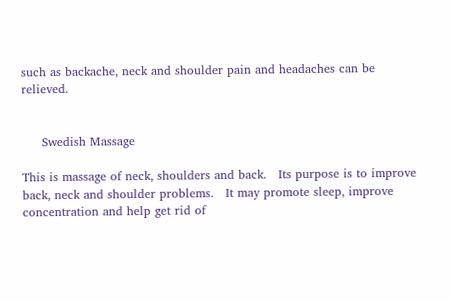such as backache, neck and shoulder pain and headaches can be relieved.


     Swedish Massage

This is massage of neck, shoulders and back.   Its purpose is to improve back, neck and shoulder problems.   It may promote sleep, improve concentration and help get rid of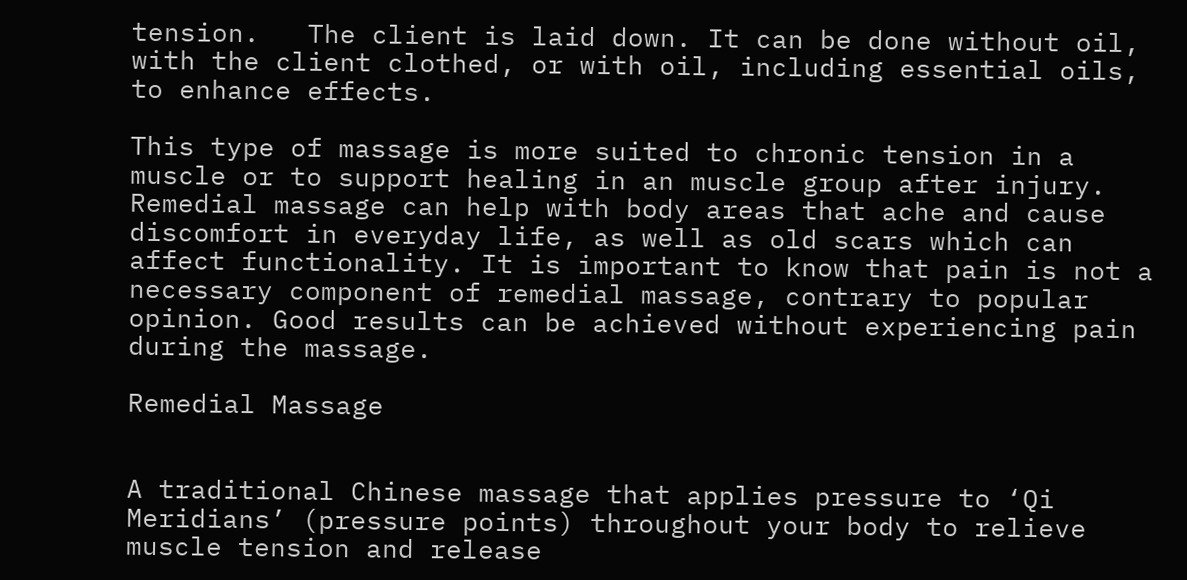tension.   The client is laid down. It can be done without oil, with the client clothed, or with oil, including essential oils, to enhance effects.

This type of massage is more suited to chronic tension in a muscle or to support healing in an muscle group after injury. Remedial massage can help with body areas that ache and cause discomfort in everyday life, as well as old scars which can affect functionality. It is important to know that pain is not a necessary component of remedial massage, contrary to popular opinion. Good results can be achieved without experiencing pain during the massage.

Remedial Massage


A traditional Chinese massage that applies pressure to ‘Qi Meridians’ (pressure points) throughout your body to relieve muscle tension and release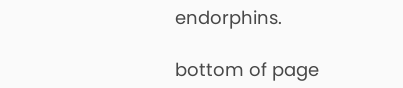endorphins.

bottom of page